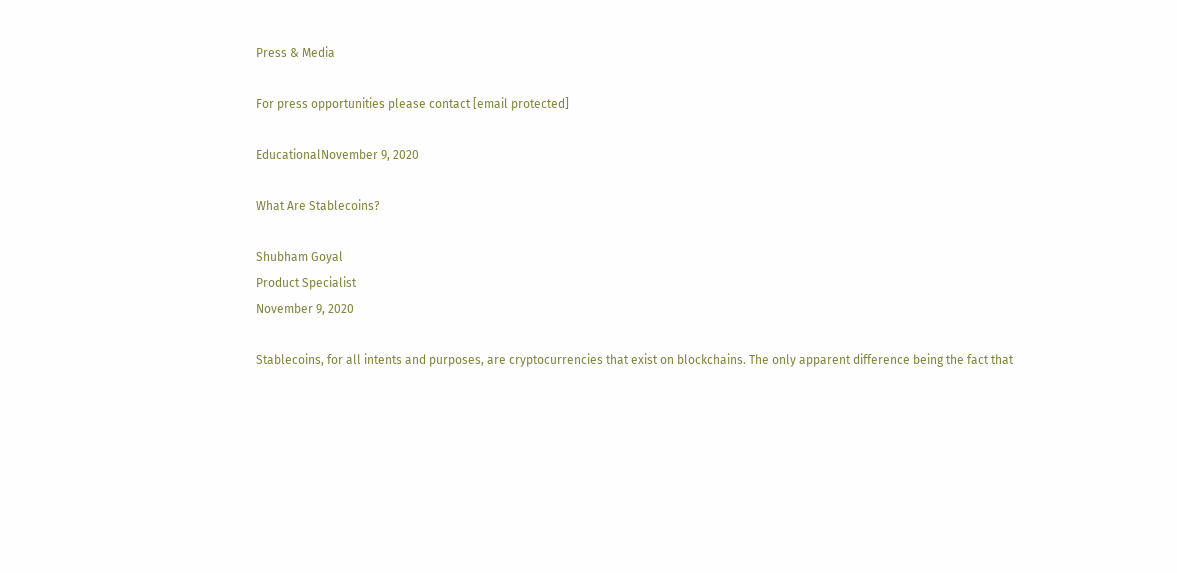Press & Media

For press opportunities please contact [email protected]

EducationalNovember 9, 2020

What Are Stablecoins?

Shubham Goyal
Product Specialist
November 9, 2020

Stablecoins, for all intents and purposes, are cryptocurrencies that exist on blockchains. The only apparent difference being the fact that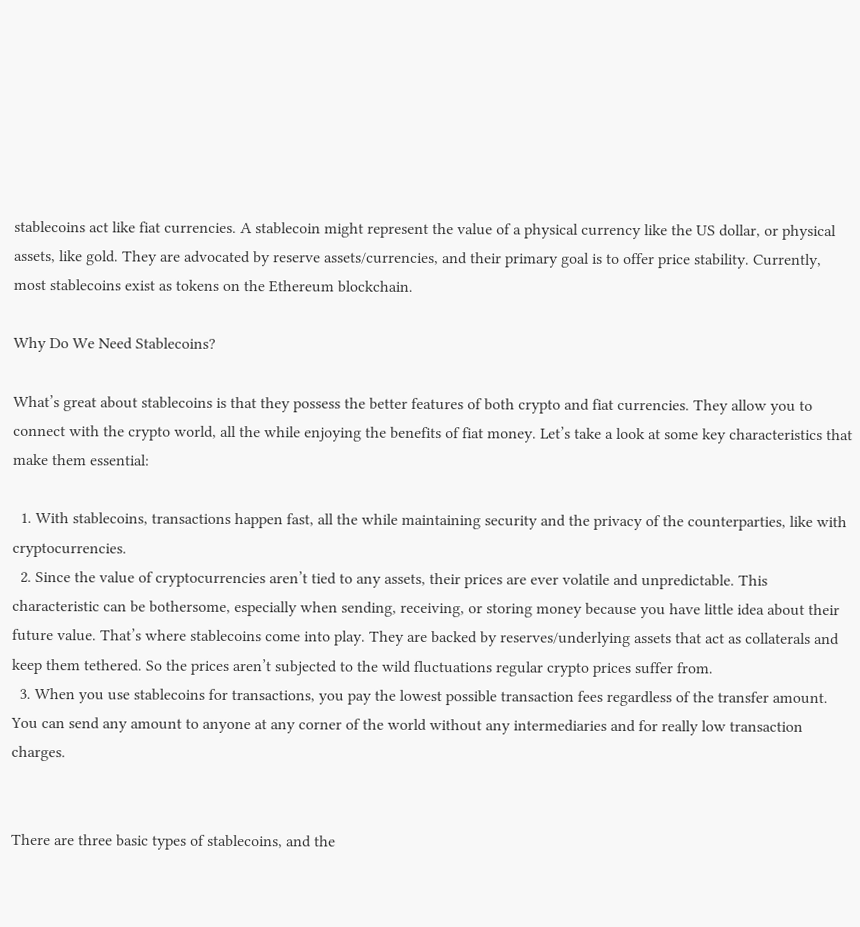stablecoins act like fiat currencies. A stablecoin might represent the value of a physical currency like the US dollar, or physical assets, like gold. They are advocated by reserve assets/currencies, and their primary goal is to offer price stability. Currently, most stablecoins exist as tokens on the Ethereum blockchain.

Why Do We Need Stablecoins?

What’s great about stablecoins is that they possess the better features of both crypto and fiat currencies. They allow you to connect with the crypto world, all the while enjoying the benefits of fiat money. Let’s take a look at some key characteristics that make them essential:

  1. With stablecoins, transactions happen fast, all the while maintaining security and the privacy of the counterparties, like with cryptocurrencies.
  2. Since the value of cryptocurrencies aren’t tied to any assets, their prices are ever volatile and unpredictable. This characteristic can be bothersome, especially when sending, receiving, or storing money because you have little idea about their future value. That’s where stablecoins come into play. They are backed by reserves/underlying assets that act as collaterals and keep them tethered. So the prices aren’t subjected to the wild fluctuations regular crypto prices suffer from.
  3. When you use stablecoins for transactions, you pay the lowest possible transaction fees regardless of the transfer amount. You can send any amount to anyone at any corner of the world without any intermediaries and for really low transaction charges.


There are three basic types of stablecoins, and the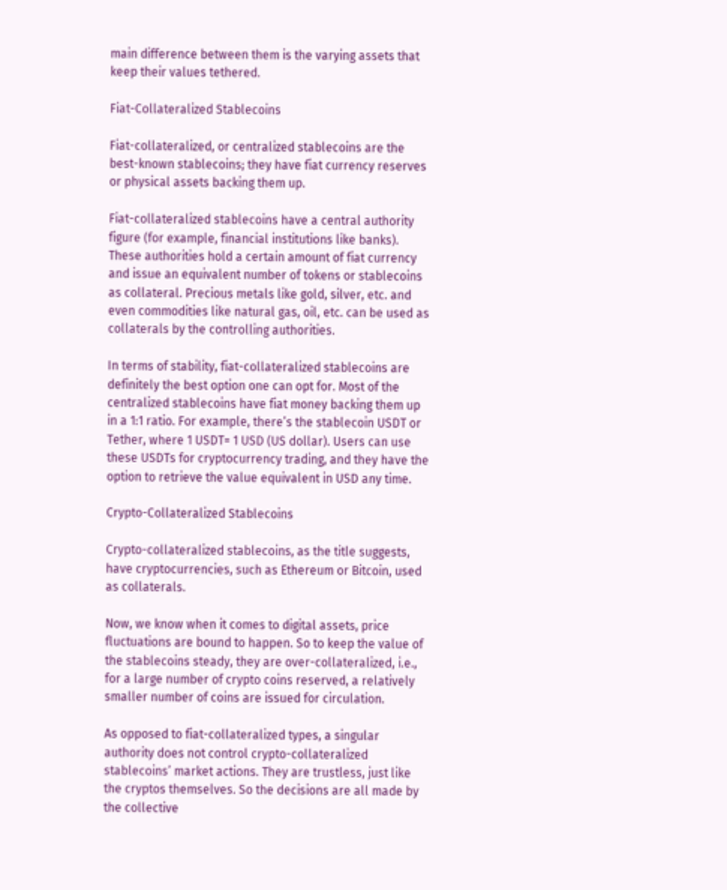main difference between them is the varying assets that keep their values tethered.

Fiat-Collateralized Stablecoins

Fiat-collateralized, or centralized stablecoins are the best-known stablecoins; they have fiat currency reserves or physical assets backing them up.

Fiat-collateralized stablecoins have a central authority figure (for example, financial institutions like banks). These authorities hold a certain amount of fiat currency and issue an equivalent number of tokens or stablecoins as collateral. Precious metals like gold, silver, etc. and even commodities like natural gas, oil, etc. can be used as collaterals by the controlling authorities.

In terms of stability, fiat-collateralized stablecoins are definitely the best option one can opt for. Most of the centralized stablecoins have fiat money backing them up in a 1:1 ratio. For example, there’s the stablecoin USDT or Tether, where 1 USDT= 1 USD (US dollar). Users can use these USDTs for cryptocurrency trading, and they have the option to retrieve the value equivalent in USD any time.

Crypto-Collateralized Stablecoins

Crypto-collateralized stablecoins, as the title suggests, have cryptocurrencies, such as Ethereum or Bitcoin, used as collaterals.

Now, we know when it comes to digital assets, price fluctuations are bound to happen. So to keep the value of the stablecoins steady, they are over-collateralized, i.e., for a large number of crypto coins reserved, a relatively smaller number of coins are issued for circulation.

As opposed to fiat-collateralized types, a singular authority does not control crypto-collateralized stablecoins’ market actions. They are trustless, just like the cryptos themselves. So the decisions are all made by the collective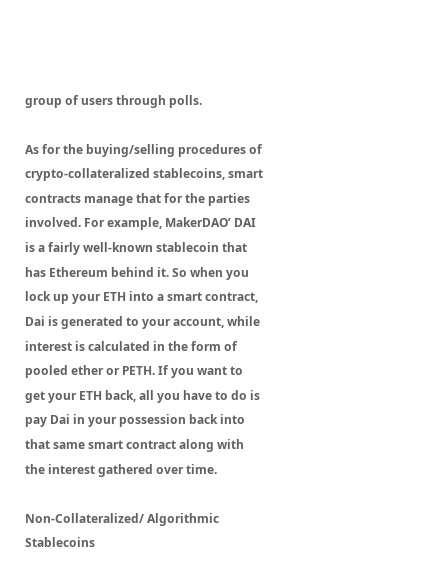group of users through polls.

As for the buying/selling procedures of crypto-collateralized stablecoins, smart contracts manage that for the parties involved. For example, MakerDAO’ DAI is a fairly well-known stablecoin that has Ethereum behind it. So when you lock up your ETH into a smart contract, Dai is generated to your account, while interest is calculated in the form of pooled ether or PETH. If you want to get your ETH back, all you have to do is pay Dai in your possession back into that same smart contract along with the interest gathered over time.

Non-Collateralized/ Algorithmic Stablecoins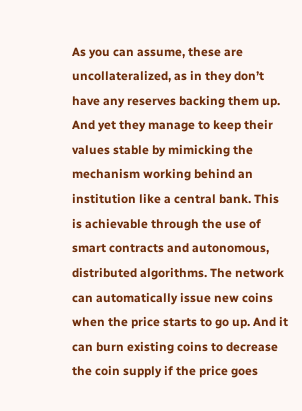As you can assume, these are uncollateralized, as in they don’t have any reserves backing them up. And yet they manage to keep their values stable by mimicking the mechanism working behind an institution like a central bank. This is achievable through the use of smart contracts and autonomous, distributed algorithms. The network can automatically issue new coins when the price starts to go up. And it can burn existing coins to decrease the coin supply if the price goes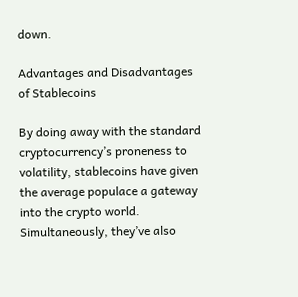down.

Advantages and Disadvantages of Stablecoins

By doing away with the standard cryptocurrency’s proneness to volatility, stablecoins have given the average populace a gateway into the crypto world. Simultaneously, they’ve also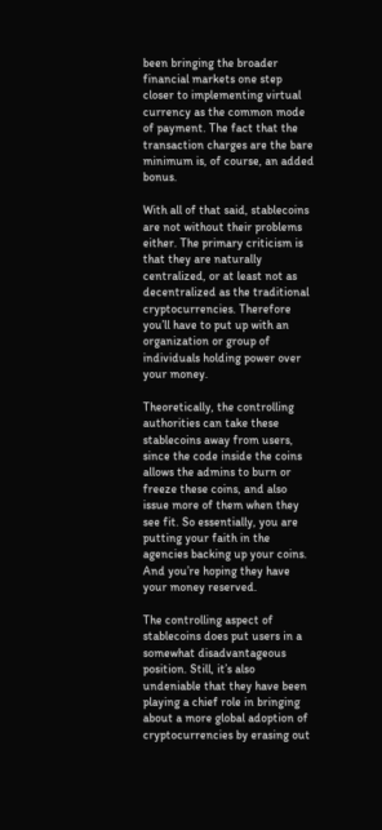been bringing the broader financial markets one step closer to implementing virtual currency as the common mode of payment. The fact that the transaction charges are the bare minimum is, of course, an added bonus.

With all of that said, stablecoins are not without their problems either. The primary criticism is that they are naturally centralized, or at least not as decentralized as the traditional cryptocurrencies. Therefore you’ll have to put up with an organization or group of individuals holding power over your money.

Theoretically, the controlling authorities can take these stablecoins away from users, since the code inside the coins allows the admins to burn or freeze these coins, and also issue more of them when they see fit. So essentially, you are putting your faith in the agencies backing up your coins. And you’re hoping they have your money reserved.

The controlling aspect of stablecoins does put users in a somewhat disadvantageous position. Still, it’s also undeniable that they have been playing a chief role in bringing about a more global adoption of cryptocurrencies by erasing out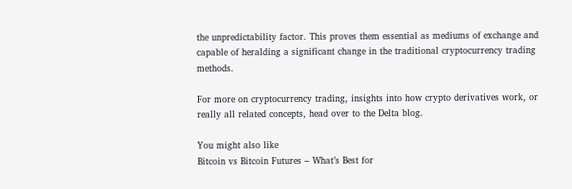the unpredictability factor. This proves them essential as mediums of exchange and capable of heralding a significant change in the traditional cryptocurrency trading methods.

For more on cryptocurrency trading, insights into how crypto derivatives work, or really all related concepts, head over to the Delta blog.

You might also like
Bitcoin vs Bitcoin Futures – What’s Best for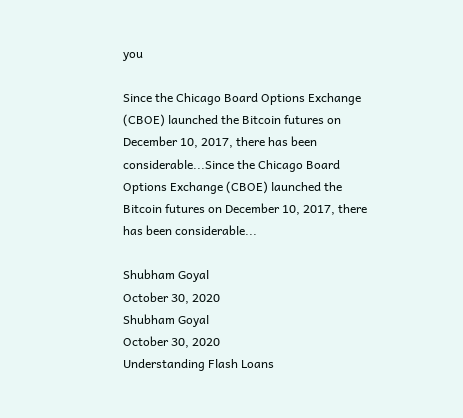you

Since the Chicago Board Options Exchange (CBOE) launched the Bitcoin futures on December 10, 2017, there has been considerable...Since the Chicago Board Options Exchange (CBOE) launched the Bitcoin futures on December 10, 2017, there has been considerable...

Shubham Goyal
October 30, 2020
Shubham Goyal
October 30, 2020
Understanding Flash Loans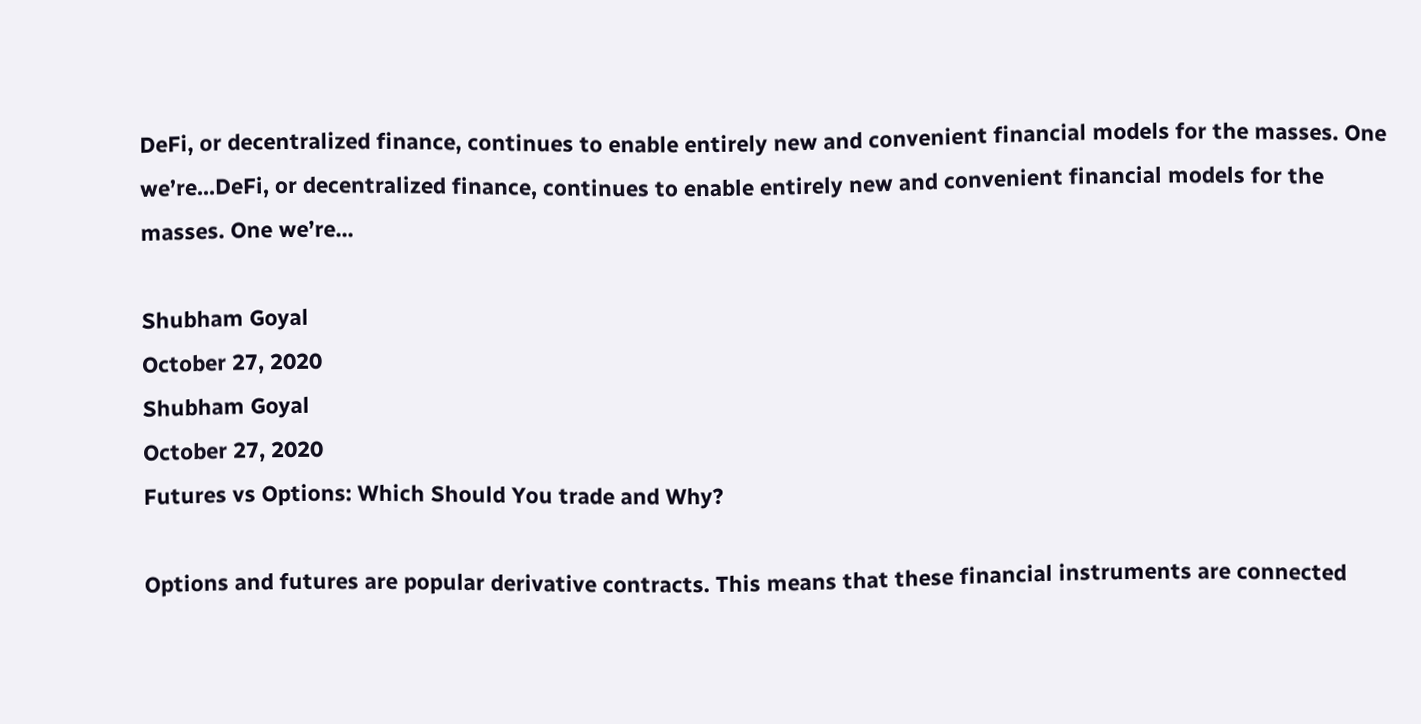DeFi, or decentralized finance, continues to enable entirely new and convenient financial models for the masses. One we’re...DeFi, or decentralized finance, continues to enable entirely new and convenient financial models for the masses. One we’re...

Shubham Goyal
October 27, 2020
Shubham Goyal
October 27, 2020
Futures vs Options: Which Should You trade and Why?

Options and futures are popular derivative contracts. This means that these financial instruments are connected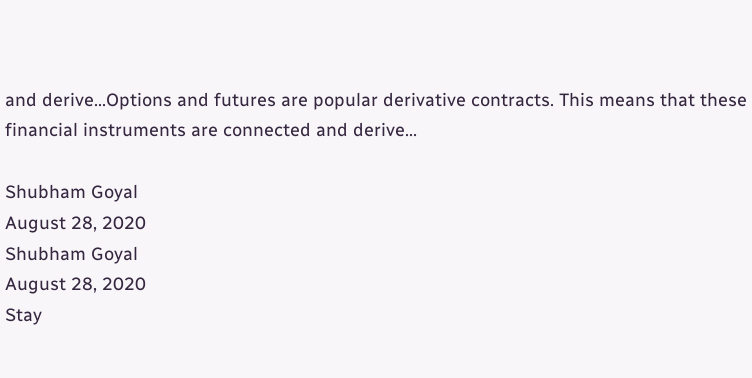and derive...Options and futures are popular derivative contracts. This means that these financial instruments are connected and derive...

Shubham Goyal
August 28, 2020
Shubham Goyal
August 28, 2020
Stay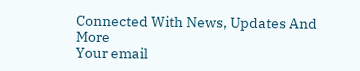Connected With News, Updates And More
Your email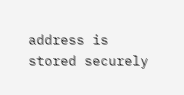address is stored securely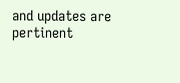and updates are pertinent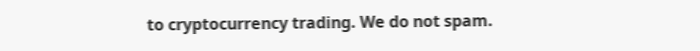to cryptocurrency trading. We do not spam.